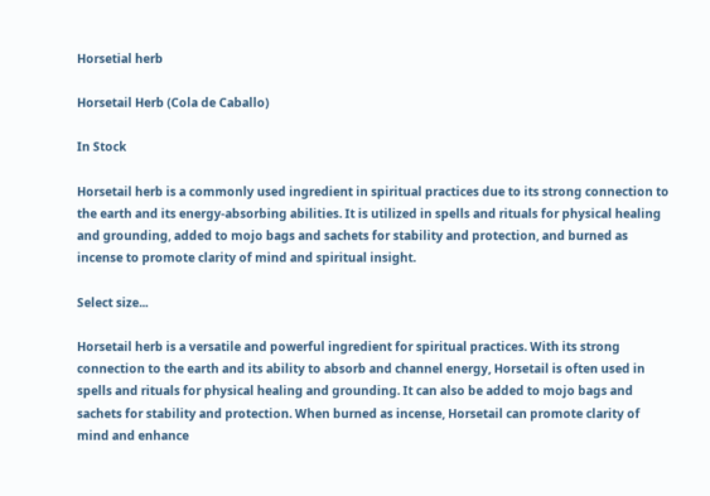Horsetial herb

Horsetail Herb (Cola de Caballo)

In Stock

Horsetail herb is a commonly used ingredient in spiritual practices due to its strong connection to the earth and its energy-absorbing abilities. It is utilized in spells and rituals for physical healing and grounding, added to mojo bags and sachets for stability and protection, and burned as incense to promote clarity of mind and spiritual insight.

Select size...

Horsetail herb is a versatile and powerful ingredient for spiritual practices. With its strong connection to the earth and its ability to absorb and channel energy, Horsetail is often used in spells and rituals for physical healing and grounding. It can also be added to mojo bags and sachets for stability and protection. When burned as incense, Horsetail can promote clarity of mind and enhance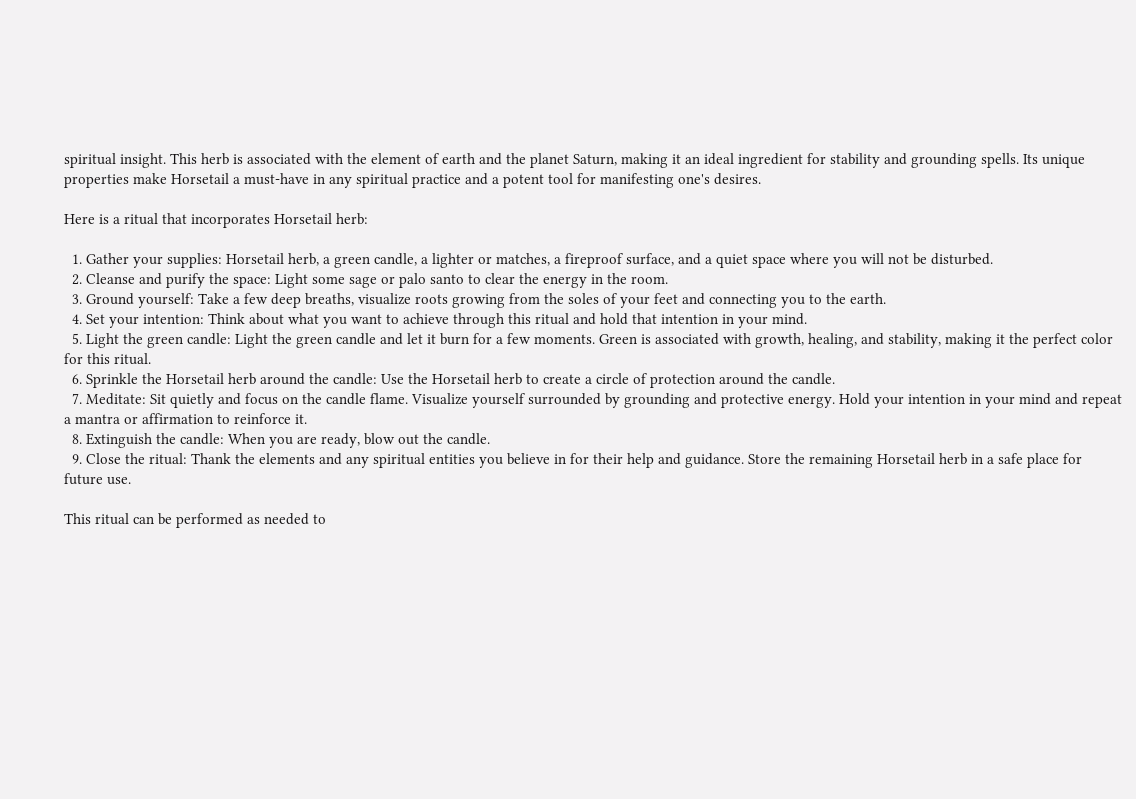spiritual insight. This herb is associated with the element of earth and the planet Saturn, making it an ideal ingredient for stability and grounding spells. Its unique properties make Horsetail a must-have in any spiritual practice and a potent tool for manifesting one's desires.

Here is a ritual that incorporates Horsetail herb:

  1. Gather your supplies: Horsetail herb, a green candle, a lighter or matches, a fireproof surface, and a quiet space where you will not be disturbed.
  2. Cleanse and purify the space: Light some sage or palo santo to clear the energy in the room.
  3. Ground yourself: Take a few deep breaths, visualize roots growing from the soles of your feet and connecting you to the earth.
  4. Set your intention: Think about what you want to achieve through this ritual and hold that intention in your mind.
  5. Light the green candle: Light the green candle and let it burn for a few moments. Green is associated with growth, healing, and stability, making it the perfect color for this ritual.
  6. Sprinkle the Horsetail herb around the candle: Use the Horsetail herb to create a circle of protection around the candle.
  7. Meditate: Sit quietly and focus on the candle flame. Visualize yourself surrounded by grounding and protective energy. Hold your intention in your mind and repeat a mantra or affirmation to reinforce it.
  8. Extinguish the candle: When you are ready, blow out the candle.
  9. Close the ritual: Thank the elements and any spiritual entities you believe in for their help and guidance. Store the remaining Horsetail herb in a safe place for future use.

This ritual can be performed as needed to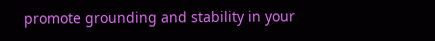promote grounding and stability in your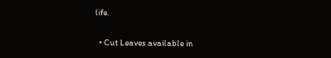life.

  • Cut Leaves available in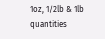1oz, 1/2lb & 1lb quantities